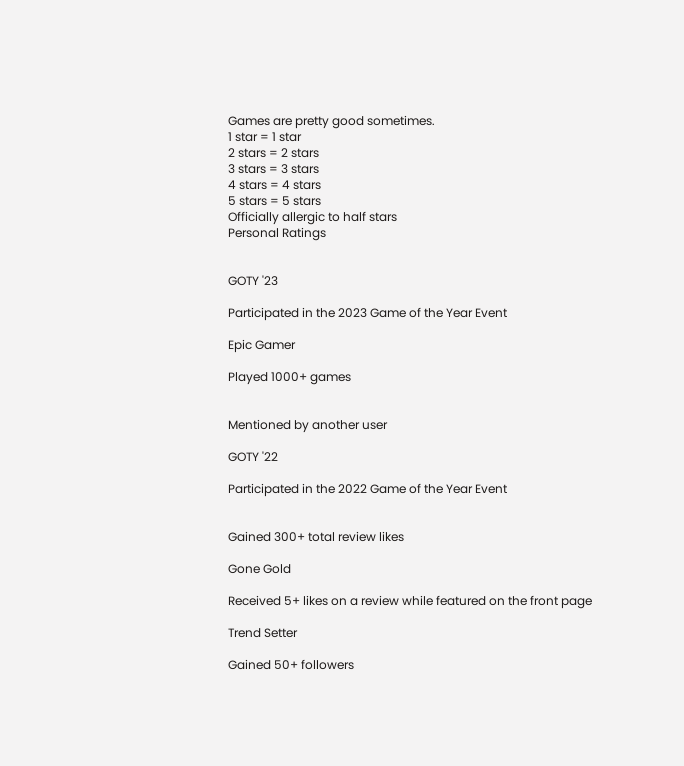Games are pretty good sometimes.
1 star = 1 star
2 stars = 2 stars
3 stars = 3 stars
4 stars = 4 stars
5 stars = 5 stars
Officially allergic to half stars
Personal Ratings


GOTY '23

Participated in the 2023 Game of the Year Event

Epic Gamer

Played 1000+ games


Mentioned by another user

GOTY '22

Participated in the 2022 Game of the Year Event


Gained 300+ total review likes

Gone Gold

Received 5+ likes on a review while featured on the front page

Trend Setter

Gained 50+ followers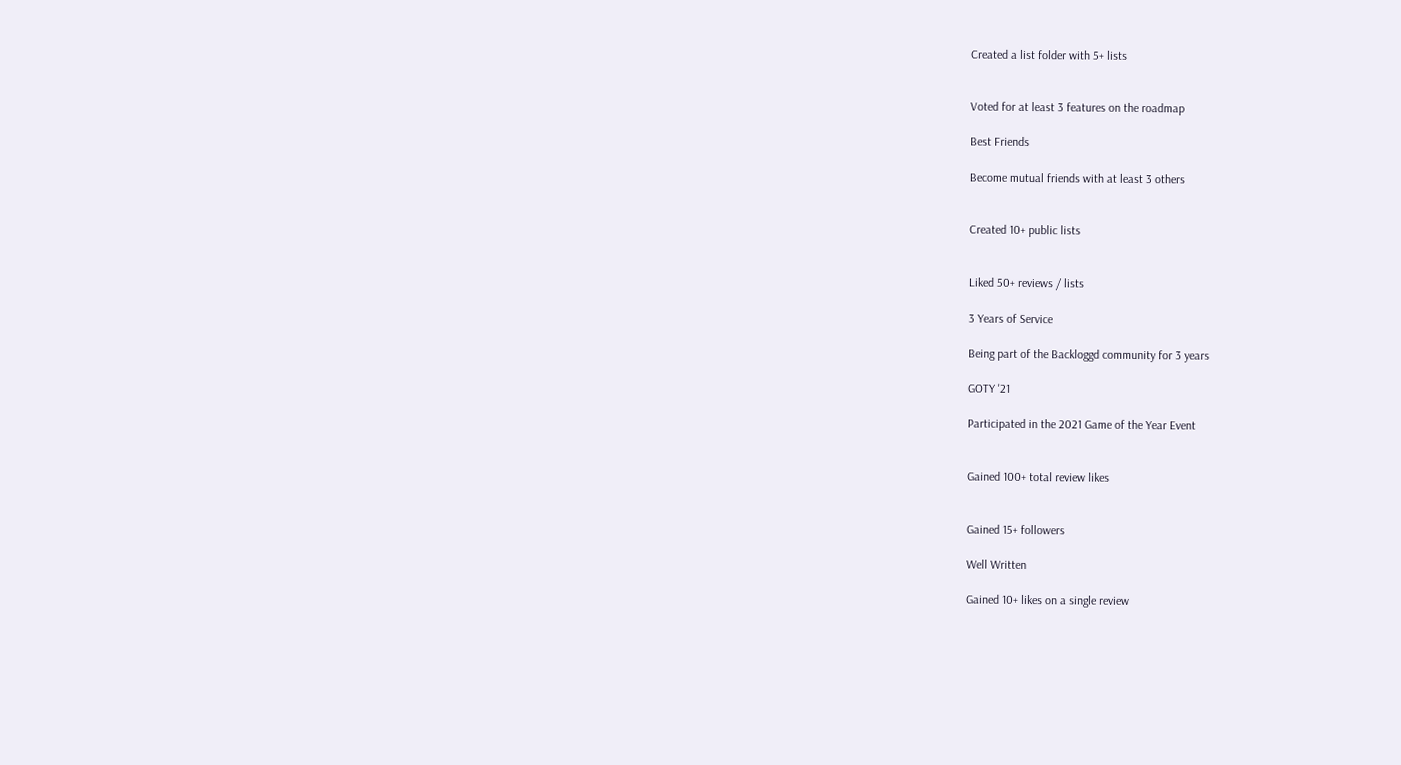Created a list folder with 5+ lists


Voted for at least 3 features on the roadmap

Best Friends

Become mutual friends with at least 3 others


Created 10+ public lists


Liked 50+ reviews / lists

3 Years of Service

Being part of the Backloggd community for 3 years

GOTY '21

Participated in the 2021 Game of the Year Event


Gained 100+ total review likes


Gained 15+ followers

Well Written

Gained 10+ likes on a single review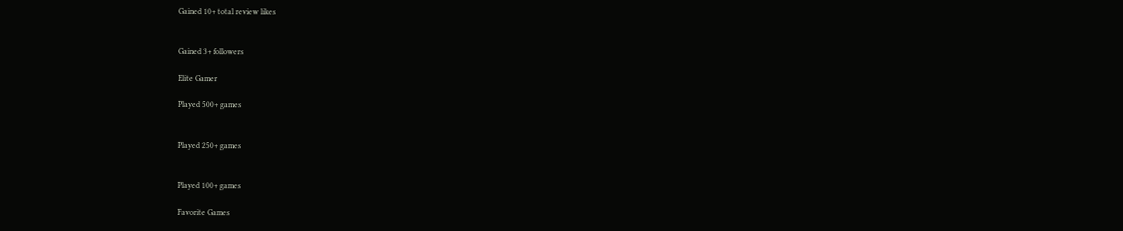Gained 10+ total review likes


Gained 3+ followers

Elite Gamer

Played 500+ games


Played 250+ games


Played 100+ games

Favorite Games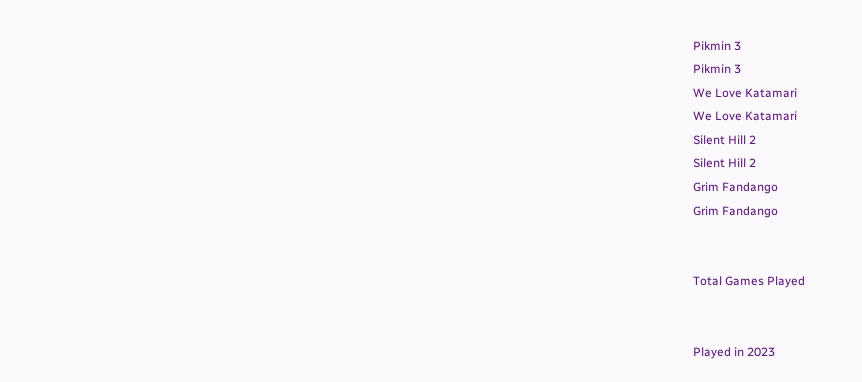Pikmin 3
Pikmin 3
We Love Katamari
We Love Katamari
Silent Hill 2
Silent Hill 2
Grim Fandango
Grim Fandango


Total Games Played


Played in 2023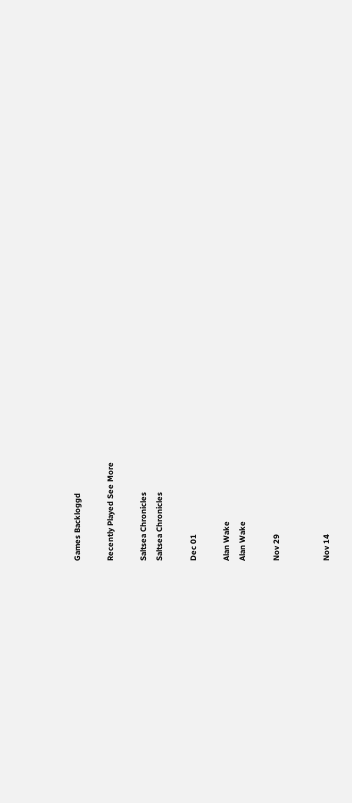Games Backloggd

Recently Played See More

Saltsea Chronicles
Saltsea Chronicles

Dec 01

Alan Wake
Alan Wake

Nov 29


Nov 14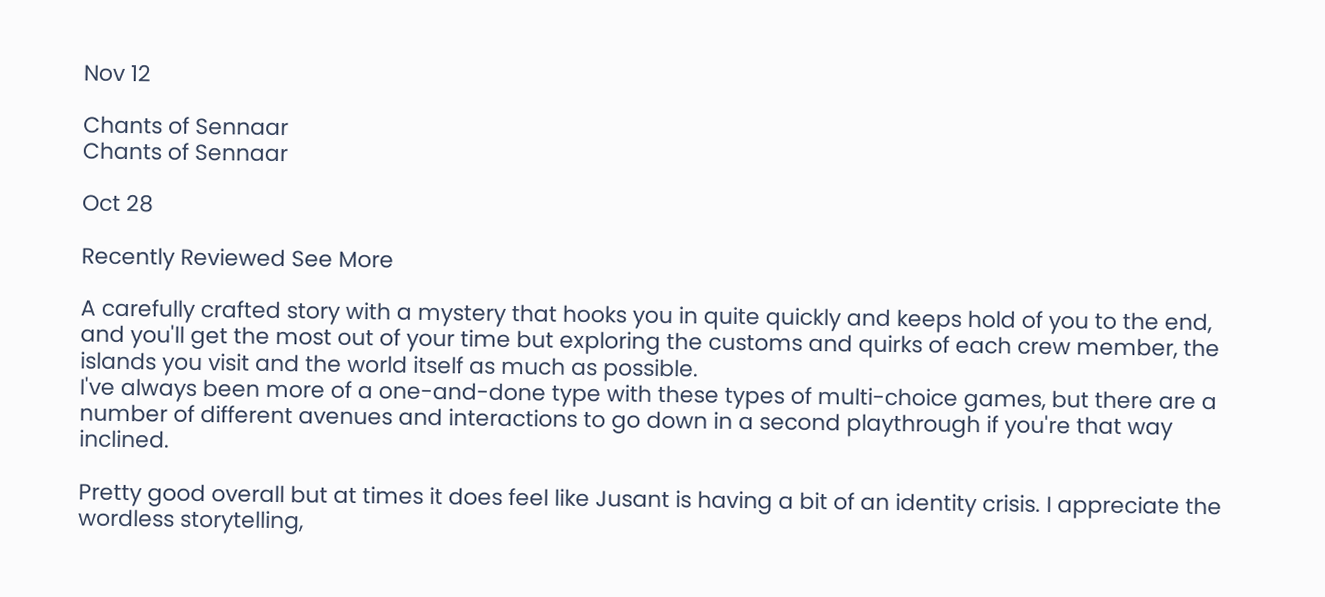Nov 12

Chants of Sennaar
Chants of Sennaar

Oct 28

Recently Reviewed See More

A carefully crafted story with a mystery that hooks you in quite quickly and keeps hold of you to the end, and you'll get the most out of your time but exploring the customs and quirks of each crew member, the islands you visit and the world itself as much as possible.
I've always been more of a one-and-done type with these types of multi-choice games, but there are a number of different avenues and interactions to go down in a second playthrough if you're that way inclined.

Pretty good overall but at times it does feel like Jusant is having a bit of an identity crisis. I appreciate the wordless storytelling,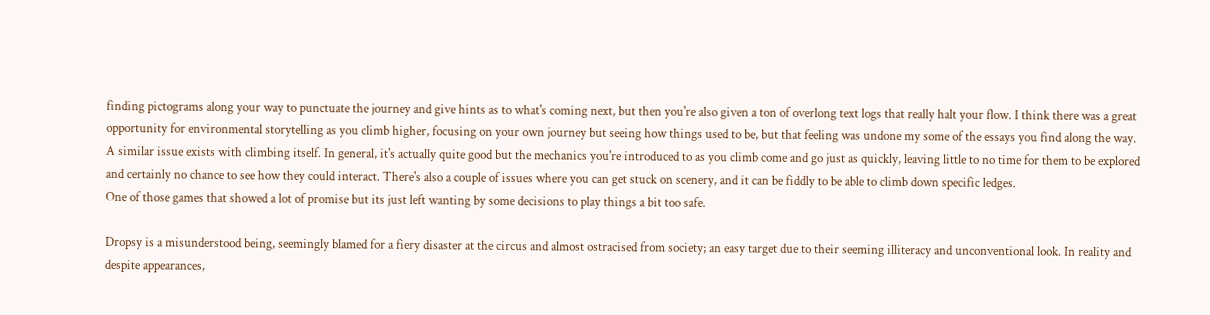finding pictograms along your way to punctuate the journey and give hints as to what's coming next, but then you're also given a ton of overlong text logs that really halt your flow. I think there was a great opportunity for environmental storytelling as you climb higher, focusing on your own journey but seeing how things used to be, but that feeling was undone my some of the essays you find along the way.
A similar issue exists with climbing itself. In general, it's actually quite good but the mechanics you're introduced to as you climb come and go just as quickly, leaving little to no time for them to be explored and certainly no chance to see how they could interact. There's also a couple of issues where you can get stuck on scenery, and it can be fiddly to be able to climb down specific ledges.
One of those games that showed a lot of promise but its just left wanting by some decisions to play things a bit too safe.

Dropsy is a misunderstood being, seemingly blamed for a fiery disaster at the circus and almost ostracised from society; an easy target due to their seeming illiteracy and unconventional look. In reality and despite appearances,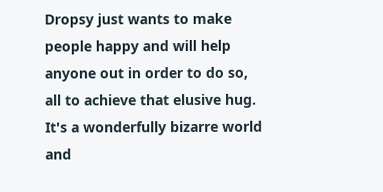Dropsy just wants to make people happy and will help anyone out in order to do so, all to achieve that elusive hug.
It's a wonderfully bizarre world and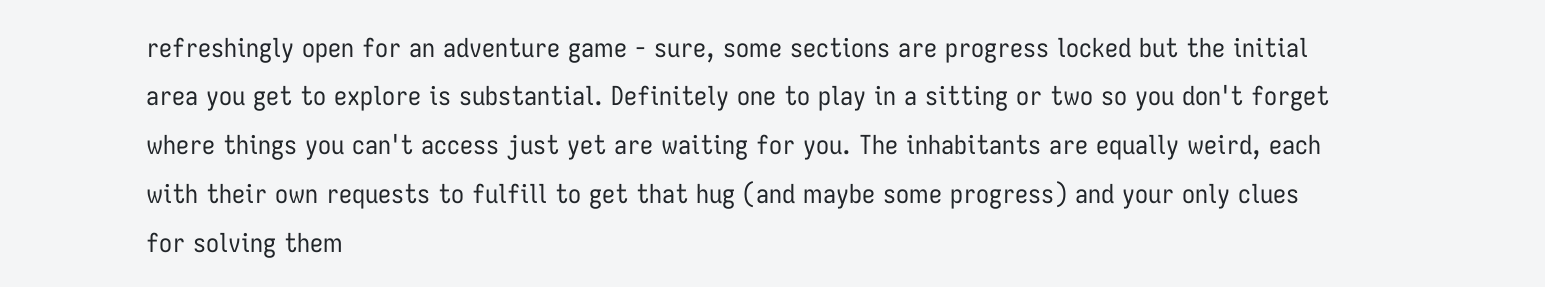refreshingly open for an adventure game - sure, some sections are progress locked but the initial area you get to explore is substantial. Definitely one to play in a sitting or two so you don't forget where things you can't access just yet are waiting for you. The inhabitants are equally weird, each with their own requests to fulfill to get that hug (and maybe some progress) and your only clues for solving them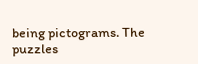being pictograms. The puzzles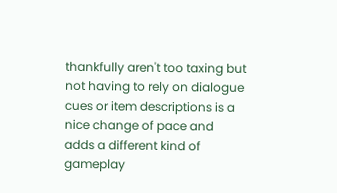thankfully aren't too taxing but not having to rely on dialogue cues or item descriptions is a nice change of pace and adds a different kind of gameplay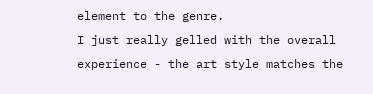element to the genre.
I just really gelled with the overall experience - the art style matches the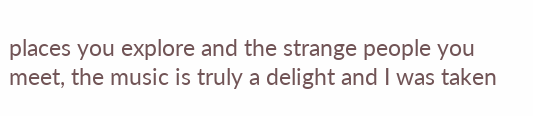places you explore and the strange people you meet, the music is truly a delight and I was taken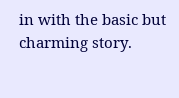in with the basic but charming story.